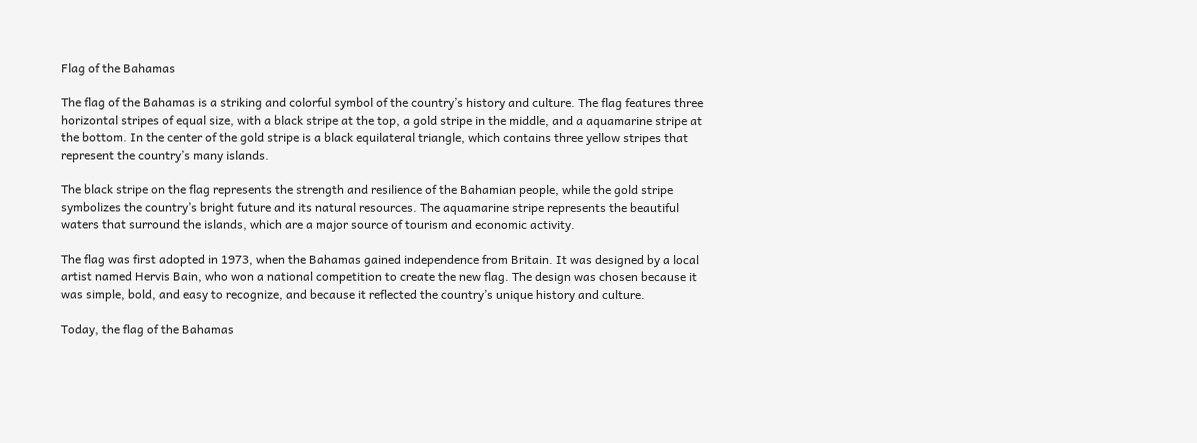Flag of the Bahamas

The flag of the Bahamas is a striking and colorful symbol of the country’s history and culture. The flag features three horizontal stripes of equal size, with a black stripe at the top, a gold stripe in the middle, and a aquamarine stripe at the bottom. In the center of the gold stripe is a black equilateral triangle, which contains three yellow stripes that represent the country’s many islands.

The black stripe on the flag represents the strength and resilience of the Bahamian people, while the gold stripe symbolizes the country’s bright future and its natural resources. The aquamarine stripe represents the beautiful waters that surround the islands, which are a major source of tourism and economic activity.

The flag was first adopted in 1973, when the Bahamas gained independence from Britain. It was designed by a local artist named Hervis Bain, who won a national competition to create the new flag. The design was chosen because it was simple, bold, and easy to recognize, and because it reflected the country’s unique history and culture.

Today, the flag of the Bahamas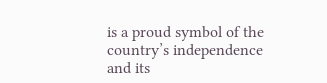is a proud symbol of the country’s independence and its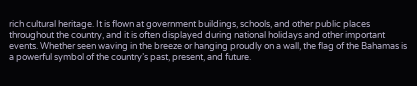rich cultural heritage. It is flown at government buildings, schools, and other public places throughout the country, and it is often displayed during national holidays and other important events. Whether seen waving in the breeze or hanging proudly on a wall, the flag of the Bahamas is a powerful symbol of the country’s past, present, and future.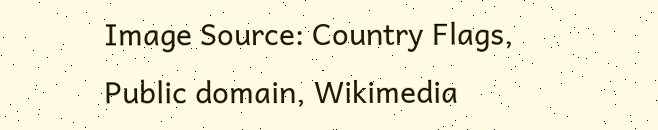Image Source: Country Flags, Public domain, Wikimedia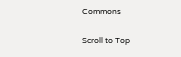Commons

Scroll to Top